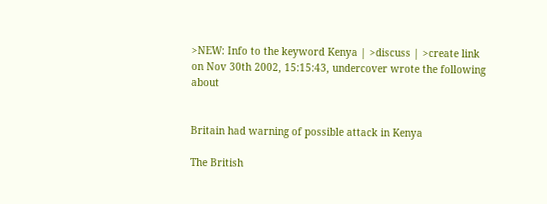>NEW: Info to the keyword Kenya | >discuss | >create link
on Nov 30th 2002, 15:15:43, undercover wrote the following about


Britain had warning of possible attack in Kenya

The British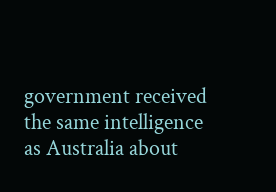government received the same intelligence as Australia about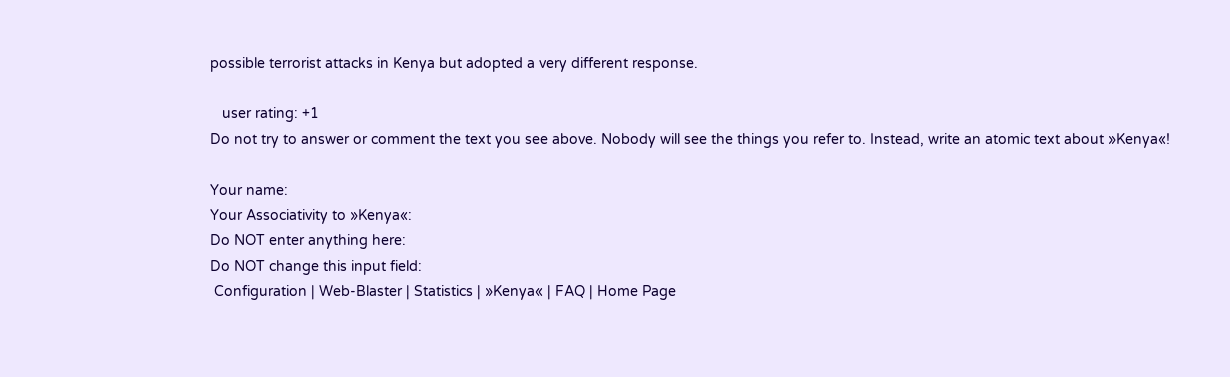possible terrorist attacks in Kenya but adopted a very different response.

   user rating: +1
Do not try to answer or comment the text you see above. Nobody will see the things you refer to. Instead, write an atomic text about »Kenya«!

Your name:
Your Associativity to »Kenya«:
Do NOT enter anything here:
Do NOT change this input field:
 Configuration | Web-Blaster | Statistics | »Kenya« | FAQ | Home Page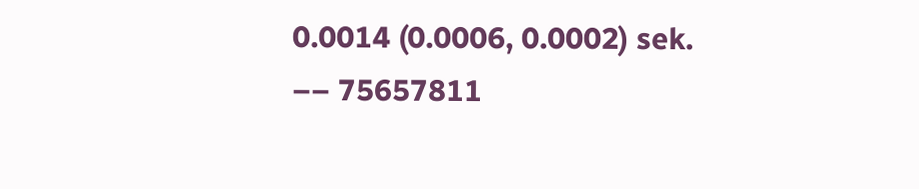0.0014 (0.0006, 0.0002) sek. –– 75657811